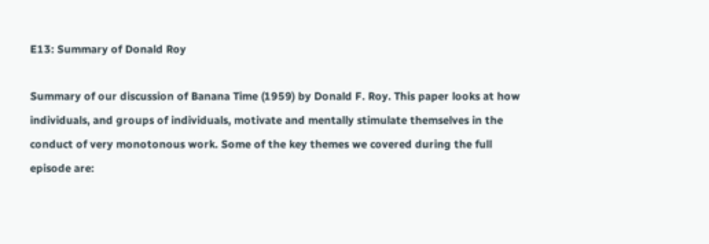E13: Summary of Donald Roy

Summary of our discussion of Banana Time (1959) by Donald F. Roy. This paper looks at how individuals, and groups of individuals, motivate and mentally stimulate themselves in the conduct of very monotonous work. Some of the key themes we covered during the full episode are: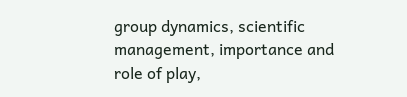group dynamics, scientific management, importance and role of play,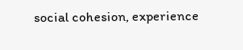social cohesion, experience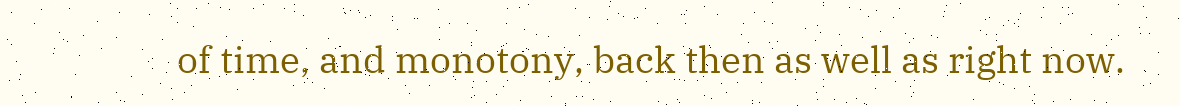of time, and monotony, back then as well as right now.